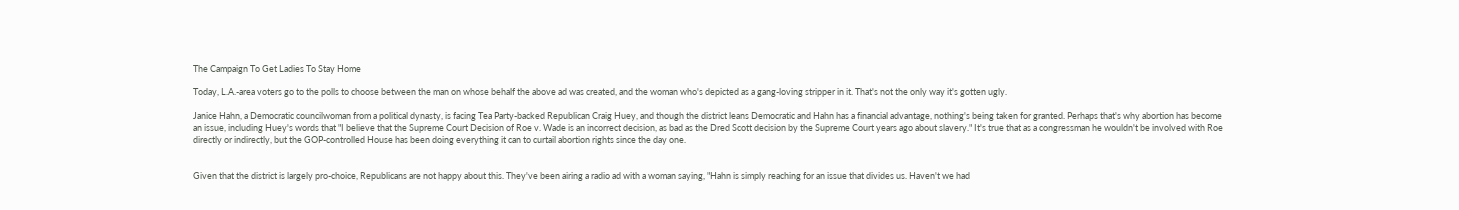The Campaign To Get Ladies To Stay Home

Today, L.A.-area voters go to the polls to choose between the man on whose behalf the above ad was created, and the woman who's depicted as a gang-loving stripper in it. That's not the only way it's gotten ugly.

Janice Hahn, a Democratic councilwoman from a political dynasty, is facing Tea Party-backed Republican Craig Huey, and though the district leans Democratic and Hahn has a financial advantage, nothing's being taken for granted. Perhaps that's why abortion has become an issue, including Huey's words that "I believe that the Supreme Court Decision of Roe v. Wade is an incorrect decision, as bad as the Dred Scott decision by the Supreme Court years ago about slavery." It's true that as a congressman he wouldn't be involved with Roe directly or indirectly, but the GOP-controlled House has been doing everything it can to curtail abortion rights since the day one.


Given that the district is largely pro-choice, Republicans are not happy about this. They've been airing a radio ad with a woman saying, "Hahn is simply reaching for an issue that divides us. Haven't we had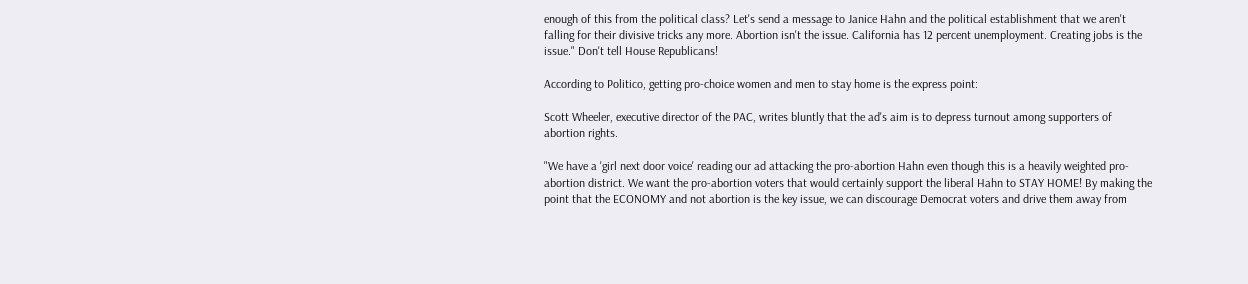enough of this from the political class? Let's send a message to Janice Hahn and the political establishment that we aren't falling for their divisive tricks any more. Abortion isn't the issue. California has 12 percent unemployment. Creating jobs is the issue." Don't tell House Republicans!

According to Politico, getting pro-choice women and men to stay home is the express point:

Scott Wheeler, executive director of the PAC, writes bluntly that the ad's aim is to depress turnout among supporters of abortion rights.

"We have a 'girl next door voice' reading our ad attacking the pro-abortion Hahn even though this is a heavily weighted pro-abortion district. We want the pro-abortion voters that would certainly support the liberal Hahn to STAY HOME! By making the point that the ECONOMY and not abortion is the key issue, we can discourage Democrat voters and drive them away from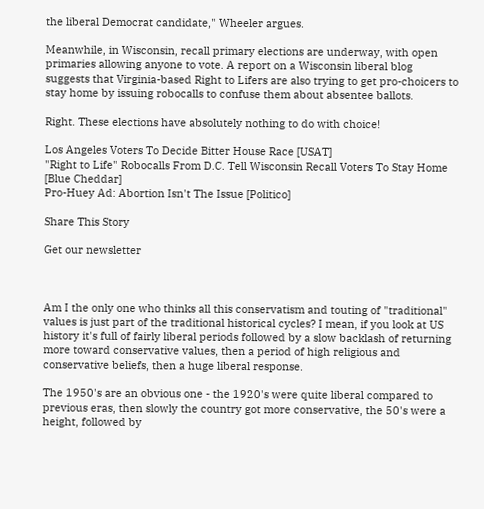the liberal Democrat candidate," Wheeler argues.

Meanwhile, in Wisconsin, recall primary elections are underway, with open primaries allowing anyone to vote. A report on a Wisconsin liberal blog suggests that Virginia-based Right to Lifers are also trying to get pro-choicers to stay home by issuing robocalls to confuse them about absentee ballots.

Right. These elections have absolutely nothing to do with choice!

Los Angeles Voters To Decide Bitter House Race [USAT]
"Right to Life" Robocalls From D.C. Tell Wisconsin Recall Voters To Stay Home [Blue Cheddar]
Pro-Huey Ad: Abortion Isn't The Issue [Politico]

Share This Story

Get our newsletter



Am I the only one who thinks all this conservatism and touting of "traditional" values is just part of the traditional historical cycles? I mean, if you look at US history it's full of fairly liberal periods followed by a slow backlash of returning more toward conservative values, then a period of high religious and conservative beliefs, then a huge liberal response.

The 1950's are an obvious one - the 1920's were quite liberal compared to previous eras, then slowly the country got more conservative, the 50's were a height, followed by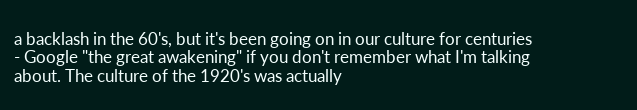a backlash in the 60's, but it's been going on in our culture for centuries - Google "the great awakening" if you don't remember what I'm talking about. The culture of the 1920's was actually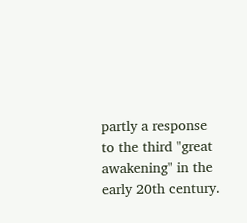partly a response to the third "great awakening" in the early 20th century.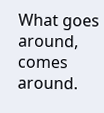What goes around, comes around.